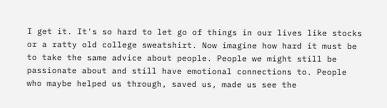I get it. It's so hard to let go of things in our lives like stocks or a ratty old college sweatshirt. Now imagine how hard it must be to take the same advice about people. People we might still be passionate about and still have emotional connections to. People who maybe helped us through, saved us, made us see the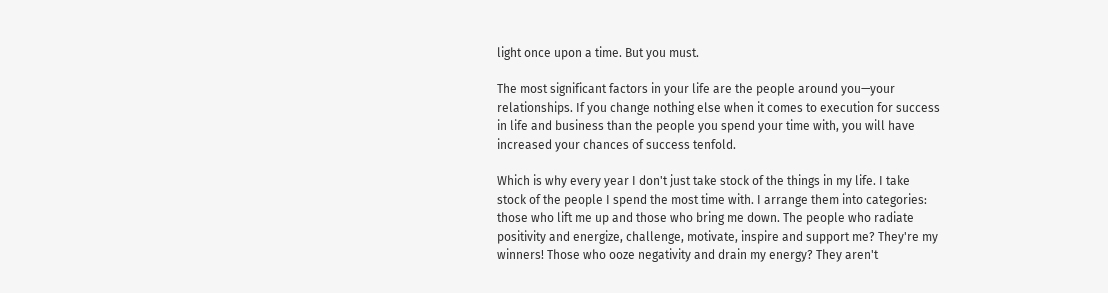light once upon a time. But you must.

The most significant factors in your life are the people around you—your relationships. If you change nothing else when it comes to execution for success in life and business than the people you spend your time with, you will have increased your chances of success tenfold.

Which is why every year I don't just take stock of the things in my life. I take stock of the people I spend the most time with. I arrange them into categories: those who lift me up and those who bring me down. The people who radiate positivity and energize, challenge, motivate, inspire and support me? They're my winners! Those who ooze negativity and drain my energy? They aren't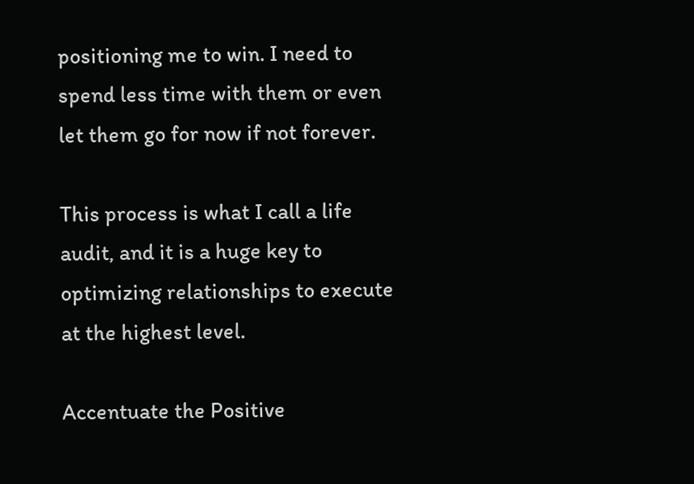positioning me to win. I need to spend less time with them or even let them go for now if not forever.

This process is what I call a life audit, and it is a huge key to optimizing relationships to execute at the highest level.

Accentuate the Positive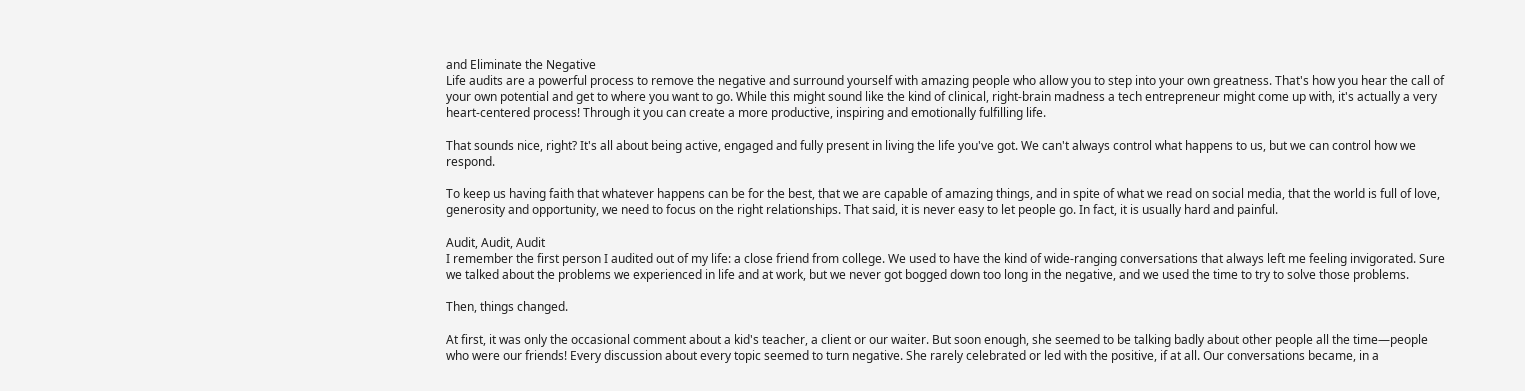and Eliminate the Negative
Life audits are a powerful process to remove the negative and surround yourself with amazing people who allow you to step into your own greatness. That's how you hear the call of your own potential and get to where you want to go. While this might sound like the kind of clinical, right-brain madness a tech entrepreneur might come up with, it's actually a very heart-centered process! Through it you can create a more productive, inspiring and emotionally fulfilling life.

That sounds nice, right? It's all about being active, engaged and fully present in living the life you've got. We can't always control what happens to us, but we can control how we respond.

To keep us having faith that whatever happens can be for the best, that we are capable of amazing things, and in spite of what we read on social media, that the world is full of love, generosity and opportunity, we need to focus on the right relationships. That said, it is never easy to let people go. In fact, it is usually hard and painful.

Audit, Audit, Audit
I remember the first person I audited out of my life: a close friend from college. We used to have the kind of wide-ranging conversations that always left me feeling invigorated. Sure we talked about the problems we experienced in life and at work, but we never got bogged down too long in the negative, and we used the time to try to solve those problems.

Then, things changed.

At first, it was only the occasional comment about a kid's teacher, a client or our waiter. But soon enough, she seemed to be talking badly about other people all the time—people who were our friends! Every discussion about every topic seemed to turn negative. She rarely celebrated or led with the positive, if at all. Our conversations became, in a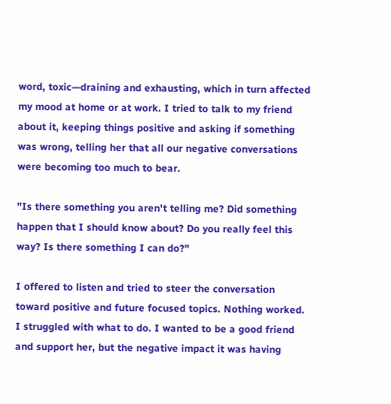word, toxic—draining and exhausting, which in turn affected my mood at home or at work. I tried to talk to my friend about it, keeping things positive and asking if something was wrong, telling her that all our negative conversations were becoming too much to bear.

"Is there something you aren't telling me? Did something happen that I should know about? Do you really feel this way? Is there something I can do?"

I offered to listen and tried to steer the conversation toward positive and future focused topics. Nothing worked. I struggled with what to do. I wanted to be a good friend and support her, but the negative impact it was having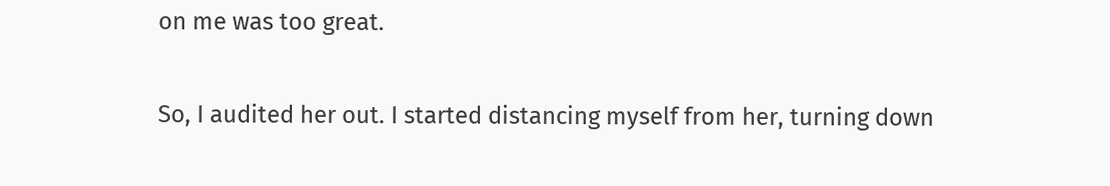on me was too great.

So, I audited her out. I started distancing myself from her, turning down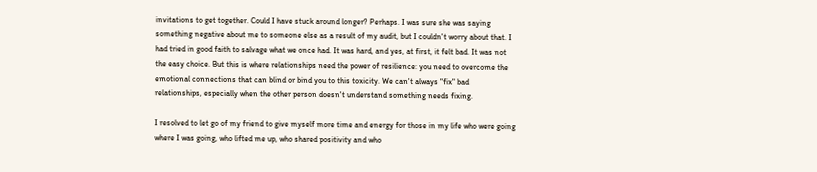invitations to get together. Could I have stuck around longer? Perhaps. I was sure she was saying something negative about me to someone else as a result of my audit, but I couldn't worry about that. I had tried in good faith to salvage what we once had. It was hard, and yes, at first, it felt bad. It was not the easy choice. But this is where relationships need the power of resilience: you need to overcome the emotional connections that can blind or bind you to this toxicity. We can't always "fix" bad relationships, especially when the other person doesn't understand something needs fixing.

I resolved to let go of my friend to give myself more time and energy for those in my life who were going where I was going, who lifted me up, who shared positivity and who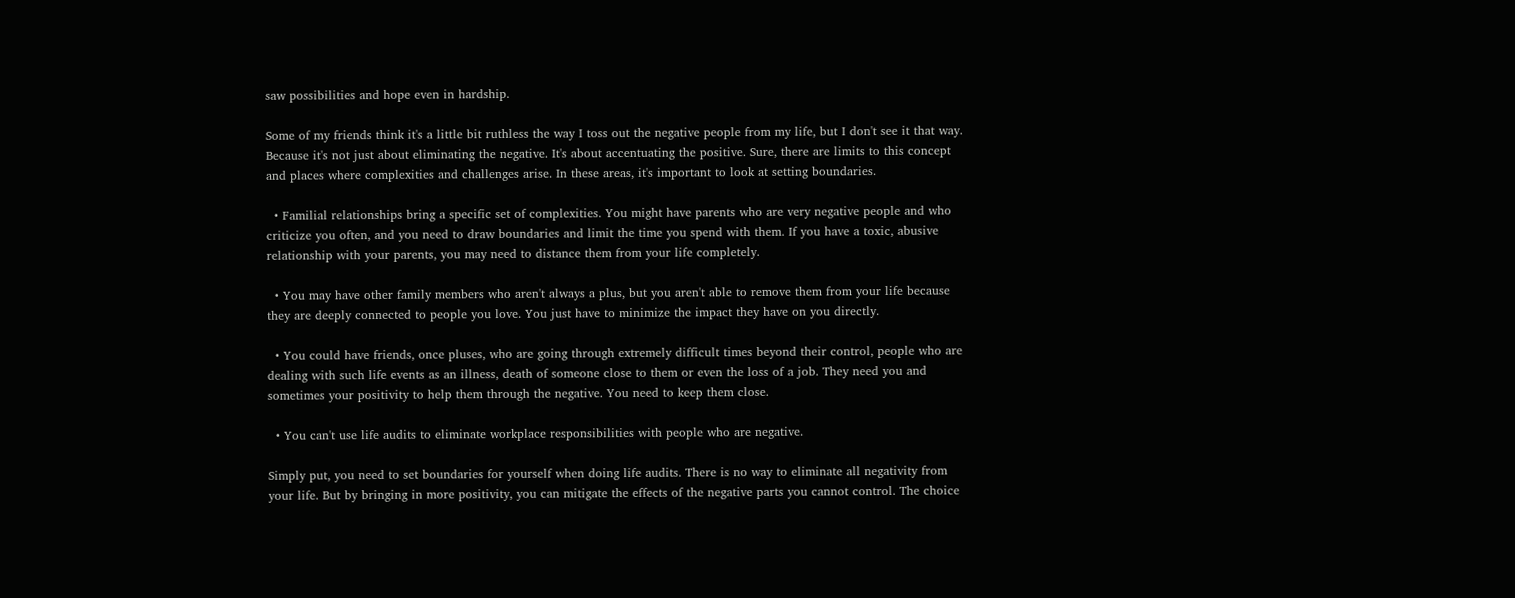saw possibilities and hope even in hardship.

Some of my friends think it's a little bit ruthless the way I toss out the negative people from my life, but I don't see it that way. Because it's not just about eliminating the negative. It's about accentuating the positive. Sure, there are limits to this concept and places where complexities and challenges arise. In these areas, it's important to look at setting boundaries.

  • Familial relationships bring a specific set of complexities. You might have parents who are very negative people and who criticize you often, and you need to draw boundaries and limit the time you spend with them. If you have a toxic, abusive relationship with your parents, you may need to distance them from your life completely.

  • You may have other family members who aren't always a plus, but you aren't able to remove them from your life because they are deeply connected to people you love. You just have to minimize the impact they have on you directly.

  • You could have friends, once pluses, who are going through extremely difficult times beyond their control, people who are dealing with such life events as an illness, death of someone close to them or even the loss of a job. They need you and sometimes your positivity to help them through the negative. You need to keep them close.

  • You can't use life audits to eliminate workplace responsibilities with people who are negative.

Simply put, you need to set boundaries for yourself when doing life audits. There is no way to eliminate all negativity from your life. But by bringing in more positivity, you can mitigate the effects of the negative parts you cannot control. The choice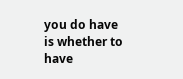you do have is whether to have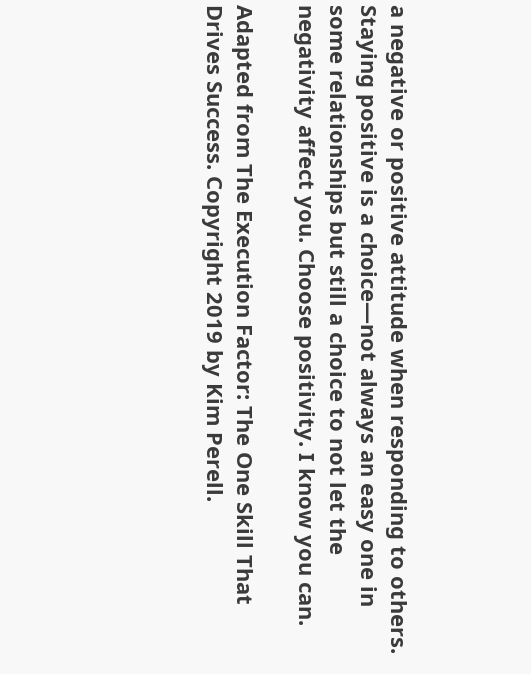a negative or positive attitude when responding to others. Staying positive is a choice—not always an easy one in some relationships but still a choice to not let the negativity affect you. Choose positivity. I know you can.

Adapted from The Execution Factor: The One Skill That Drives Success. Copyright 2019 by Kim Perell.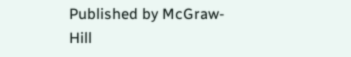Published by McGraw-Hill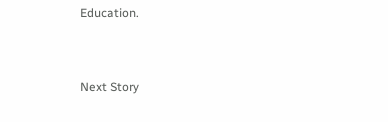Education.


Next Story